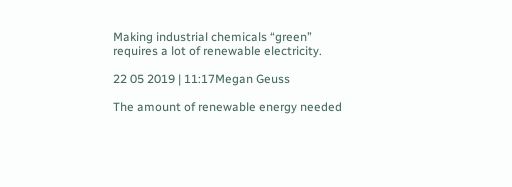Making industrial chemicals “green” requires a lot of renewable electricity.

22 05 2019 | 11:17Megan Geuss

The amount of renewable energy needed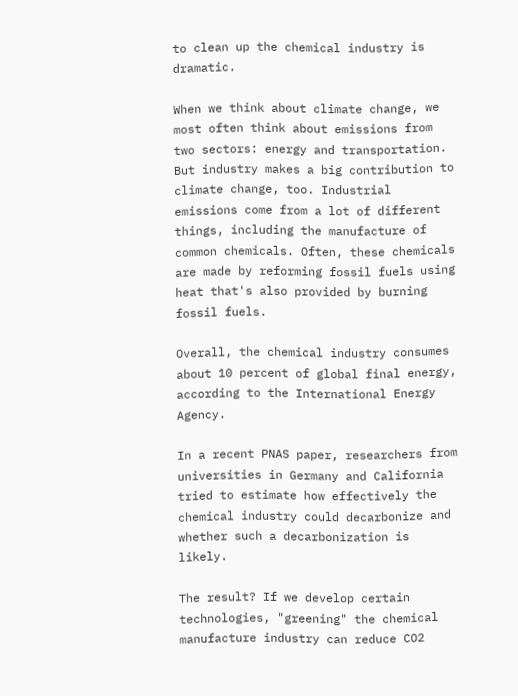to clean up the chemical industry is dramatic.

When we think about climate change, we most often think about emissions from two sectors: energy and transportation. But industry makes a big contribution to climate change, too. Industrial emissions come from a lot of different things, including the manufacture of common chemicals. Often, these chemicals are made by reforming fossil fuels using heat that's also provided by burning fossil fuels.

Overall, the chemical industry consumes about 10 percent of global final energy, according to the International Energy Agency.

In a recent PNAS paper, researchers from universities in Germany and California tried to estimate how effectively the chemical industry could decarbonize and whether such a decarbonization is likely.

The result? If we develop certain technologies, "greening" the chemical manufacture industry can reduce CO2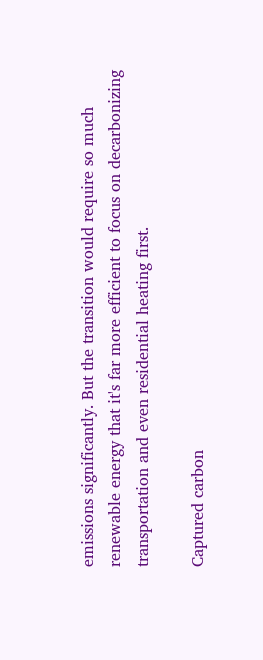emissions significantly. But the transition would require so much renewable energy that it's far more efficient to focus on decarbonizing transportation and even residential heating first.

Captured carbon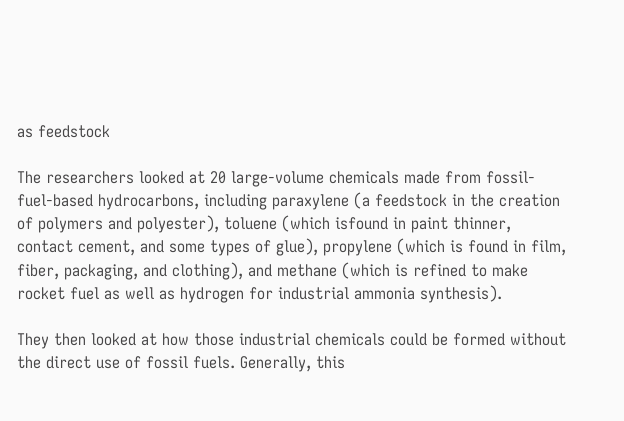as feedstock

The researchers looked at 20 large-volume chemicals made from fossil-fuel-based hydrocarbons, including paraxylene (a feedstock in the creation of polymers and polyester), toluene (which isfound in paint thinner, contact cement, and some types of glue), propylene (which is found in film, fiber, packaging, and clothing), and methane (which is refined to make rocket fuel as well as hydrogen for industrial ammonia synthesis).

They then looked at how those industrial chemicals could be formed without the direct use of fossil fuels. Generally, this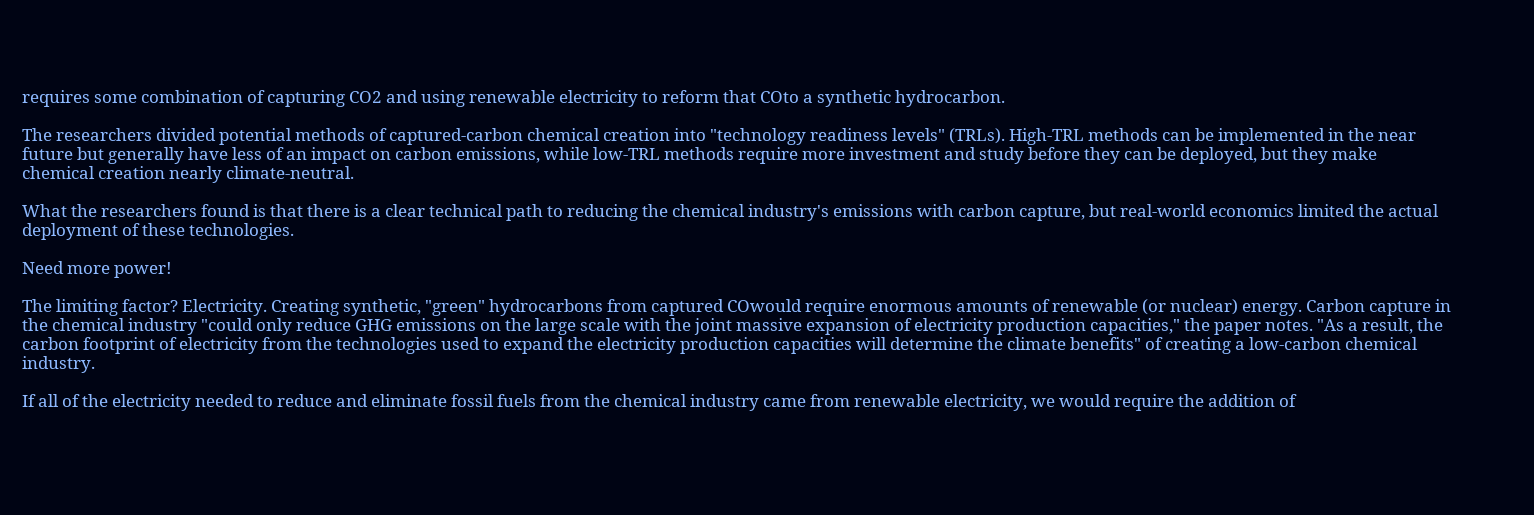requires some combination of capturing CO2 and using renewable electricity to reform that COto a synthetic hydrocarbon.

The researchers divided potential methods of captured-carbon chemical creation into "technology readiness levels" (TRLs). High-TRL methods can be implemented in the near future but generally have less of an impact on carbon emissions, while low-TRL methods require more investment and study before they can be deployed, but they make chemical creation nearly climate-neutral.

What the researchers found is that there is a clear technical path to reducing the chemical industry's emissions with carbon capture, but real-world economics limited the actual deployment of these technologies.

Need more power!

The limiting factor? Electricity. Creating synthetic, "green" hydrocarbons from captured COwould require enormous amounts of renewable (or nuclear) energy. Carbon capture in the chemical industry "could only reduce GHG emissions on the large scale with the joint massive expansion of electricity production capacities," the paper notes. "As a result, the carbon footprint of electricity from the technologies used to expand the electricity production capacities will determine the climate benefits" of creating a low-carbon chemical industry.

If all of the electricity needed to reduce and eliminate fossil fuels from the chemical industry came from renewable electricity, we would require the addition of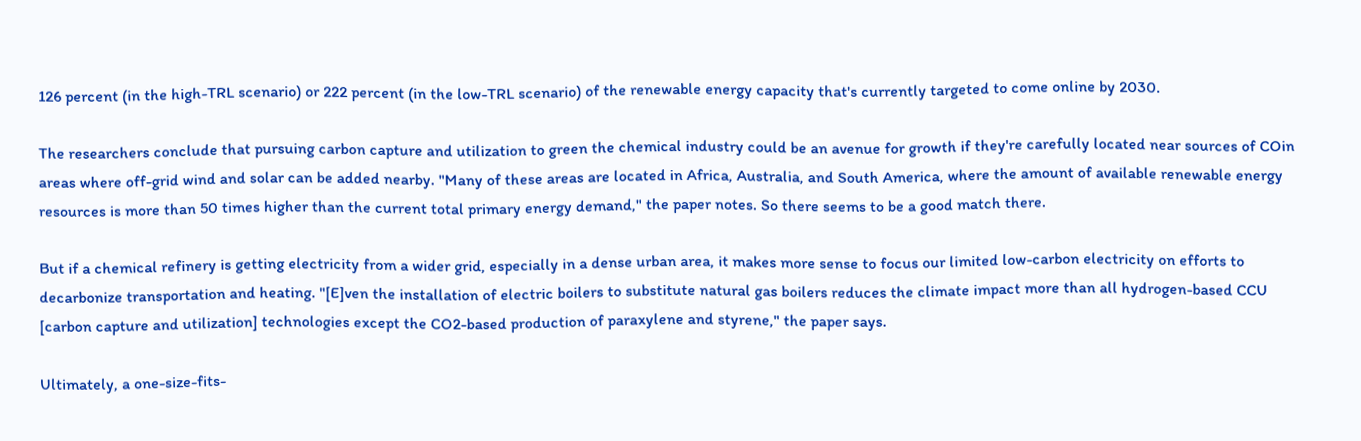126 percent (in the high-TRL scenario) or 222 percent (in the low-TRL scenario) of the renewable energy capacity that's currently targeted to come online by 2030.

The researchers conclude that pursuing carbon capture and utilization to green the chemical industry could be an avenue for growth if they're carefully located near sources of COin areas where off-grid wind and solar can be added nearby. "Many of these areas are located in Africa, Australia, and South America, where the amount of available renewable energy resources is more than 50 times higher than the current total primary energy demand," the paper notes. So there seems to be a good match there.

But if a chemical refinery is getting electricity from a wider grid, especially in a dense urban area, it makes more sense to focus our limited low-carbon electricity on efforts to decarbonize transportation and heating. "[E]ven the installation of electric boilers to substitute natural gas boilers reduces the climate impact more than all hydrogen-based CCU [carbon capture and utilization] technologies except the CO2-based production of paraxylene and styrene," the paper says.

Ultimately, a one-size-fits-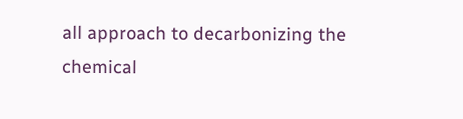all approach to decarbonizing the chemical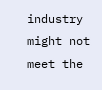industry might not meet the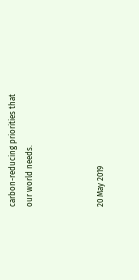carbon-reducing priorities that our world needs.



20 May 2019